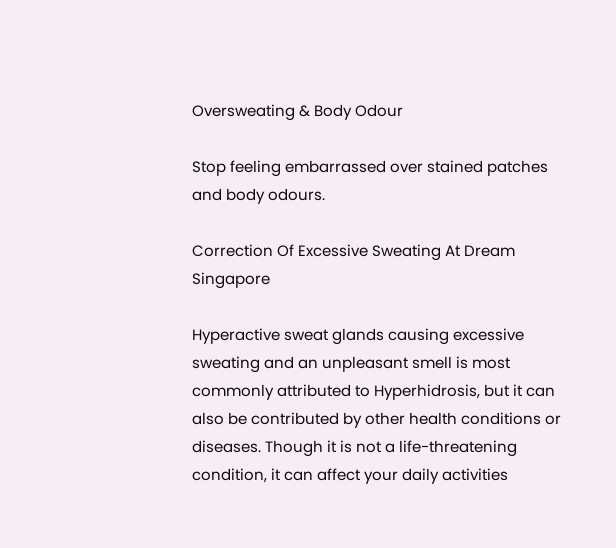Oversweating & Body Odour

Stop feeling embarrassed over stained patches and body odours.

Correction Of Excessive Sweating At Dream Singapore

Hyperactive sweat glands causing excessive sweating and an unpleasant smell is most commonly attributed to Hyperhidrosis, but it can also be contributed by other health conditions or diseases. Though it is not a life-threatening condition, it can affect your daily activities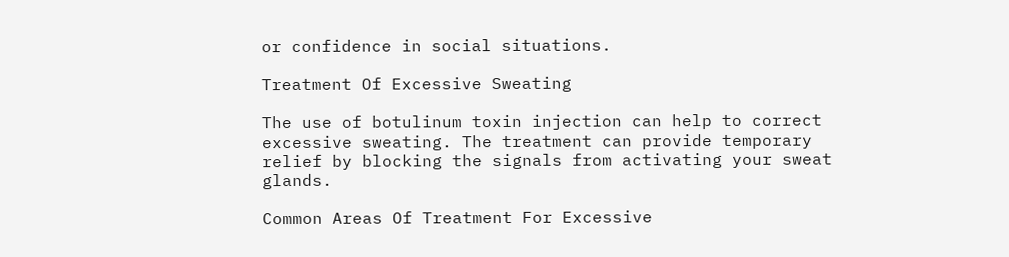or confidence in social situations.

Treatment Of Excessive Sweating

The use of botulinum toxin injection can help to correct excessive sweating. The treatment can provide temporary relief by blocking the signals from activating your sweat glands.

Common Areas Of Treatment For Excessive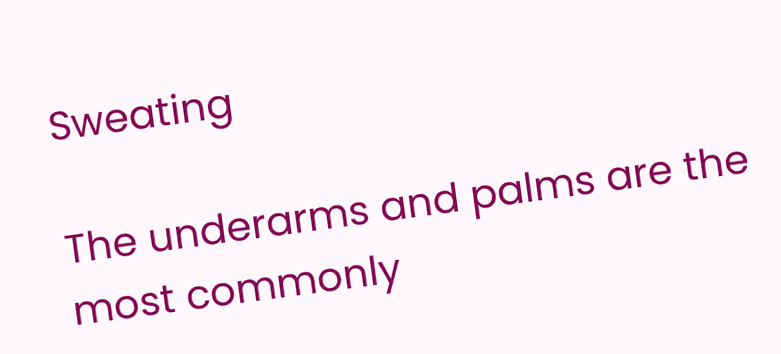Sweating

The underarms and palms are the most commonly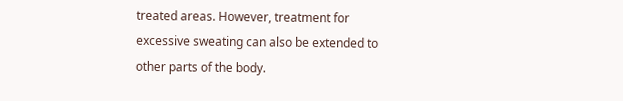treated areas. However, treatment for excessive sweating can also be extended to other parts of the body.